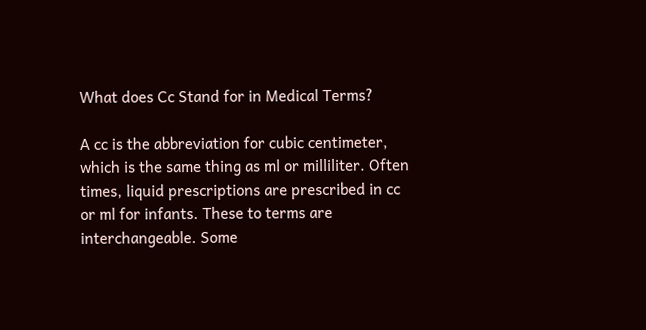What does Cc Stand for in Medical Terms?

A cc is the abbreviation for cubic centimeter, which is the same thing as ml or milliliter. Often times, liquid prescriptions are prescribed in cc or ml for infants. These to terms are interchangeable. Some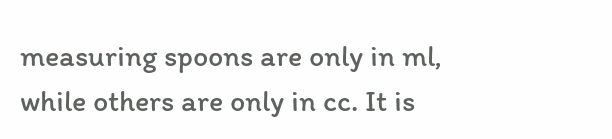measuring spoons are only in ml, while others are only in cc. It is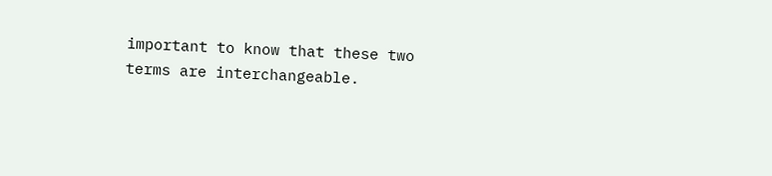important to know that these two terms are interchangeable.